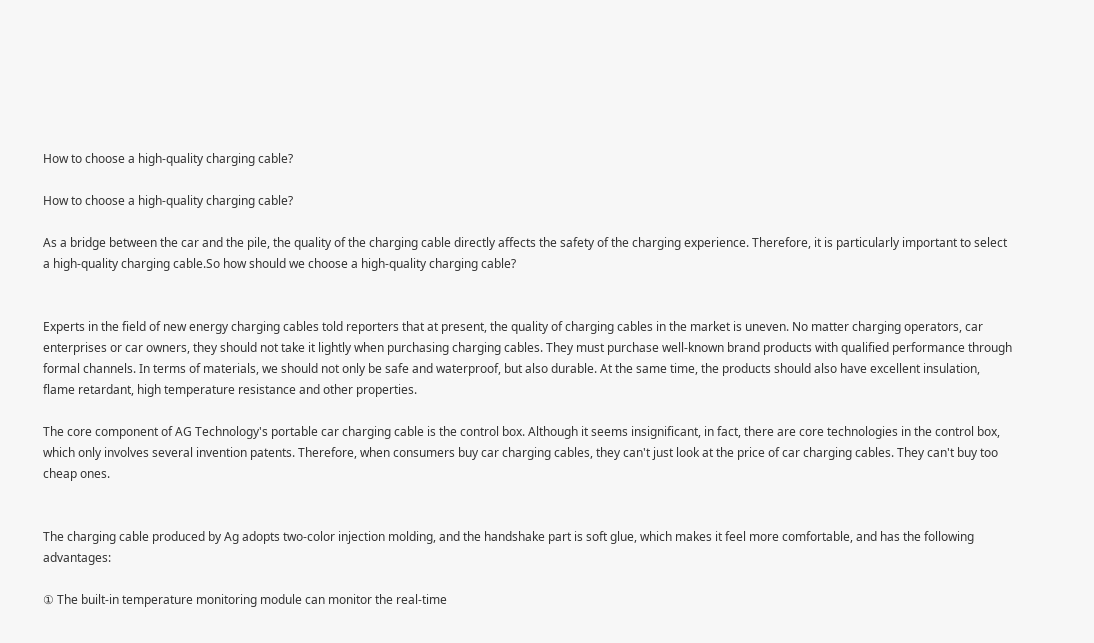How to choose a high-quality charging cable?

How to choose a high-quality charging cable?

As a bridge between the car and the pile, the quality of the charging cable directly affects the safety of the charging experience. Therefore, it is particularly important to select a high-quality charging cable.So how should we choose a high-quality charging cable?


Experts in the field of new energy charging cables told reporters that at present, the quality of charging cables in the market is uneven. No matter charging operators, car enterprises or car owners, they should not take it lightly when purchasing charging cables. They must purchase well-known brand products with qualified performance through formal channels. In terms of materials, we should not only be safe and waterproof, but also durable. At the same time, the products should also have excellent insulation, flame retardant, high temperature resistance and other properties.

The core component of AG Technology's portable car charging cable is the control box. Although it seems insignificant, in fact, there are core technologies in the control box, which only involves several invention patents. Therefore, when consumers buy car charging cables, they can't just look at the price of car charging cables. They can't buy too cheap ones.


The charging cable produced by Ag adopts two-color injection molding, and the handshake part is soft glue, which makes it feel more comfortable, and has the following advantages:

① The built-in temperature monitoring module can monitor the real-time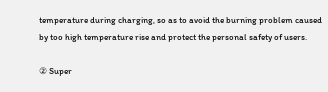temperature during charging, so as to avoid the burning problem caused by too high temperature rise and protect the personal safety of users.

② Super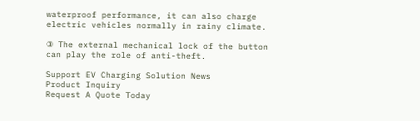waterproof performance, it can also charge electric vehicles normally in rainy climate.

③ The external mechanical lock of the button can play the role of anti-theft.

Support EV Charging Solution News
Product Inquiry
Request A Quote Today